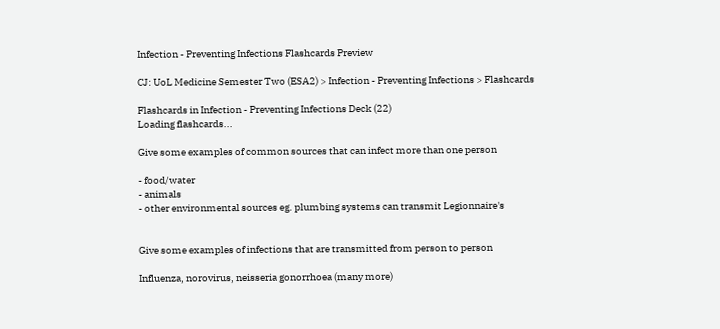Infection - Preventing Infections Flashcards Preview

CJ: UoL Medicine Semester Two (ESA2) > Infection - Preventing Infections > Flashcards

Flashcards in Infection - Preventing Infections Deck (22)
Loading flashcards...

Give some examples of common sources that can infect more than one person

- food/water
- animals
- other environmental sources eg. plumbing systems can transmit Legionnaire's


Give some examples of infections that are transmitted from person to person

Influenza, norovirus, neisseria gonorrhoea (many more)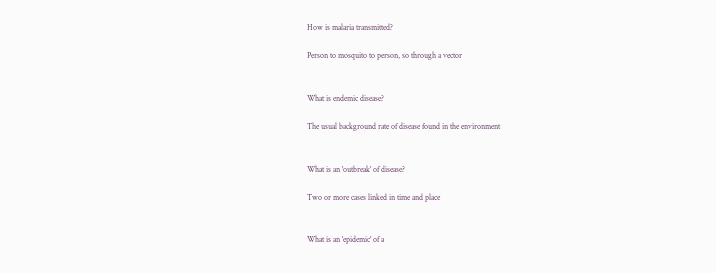How is malaria transmitted?

Person to mosquito to person, so through a vector


What is endemic disease?

The usual background rate of disease found in the environment


What is an 'outbreak' of disease?

Two or more cases linked in time and place


What is an 'epidemic' of a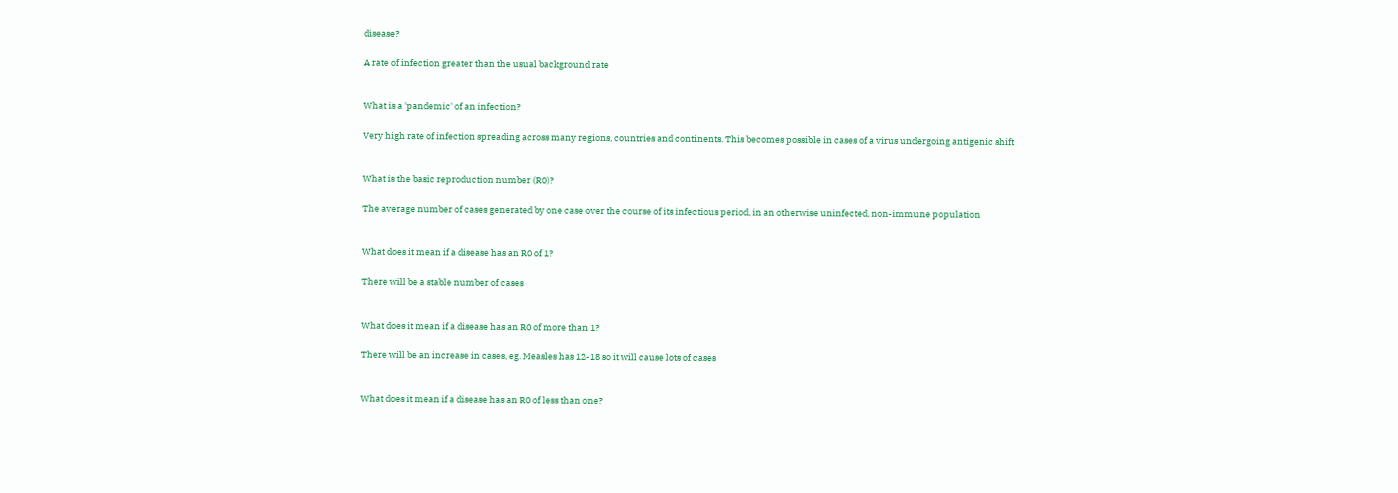disease?

A rate of infection greater than the usual background rate


What is a 'pandemic' of an infection?

Very high rate of infection spreading across many regions, countries and continents. This becomes possible in cases of a virus undergoing antigenic shift


What is the basic reproduction number (R0)?

The average number of cases generated by one case over the course of its infectious period, in an otherwise uninfected, non-immune population


What does it mean if a disease has an R0 of 1?

There will be a stable number of cases


What does it mean if a disease has an R0 of more than 1?

There will be an increase in cases, eg. Measles has 12-18 so it will cause lots of cases


What does it mean if a disease has an R0 of less than one?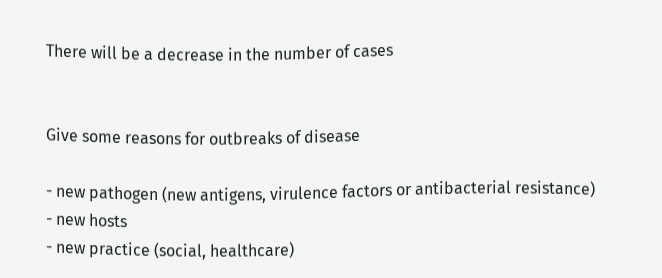There will be a decrease in the number of cases


Give some reasons for outbreaks of disease

- new pathogen (new antigens, virulence factors or antibacterial resistance)
- new hosts
- new practice (social, healthcare)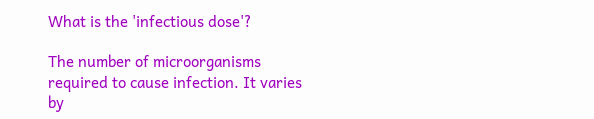What is the 'infectious dose'?

The number of microorganisms required to cause infection. It varies by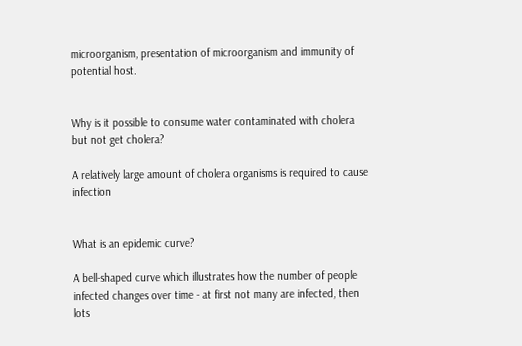microorganism, presentation of microorganism and immunity of potential host.


Why is it possible to consume water contaminated with cholera but not get cholera?

A relatively large amount of cholera organisms is required to cause infection


What is an epidemic curve?

A bell-shaped curve which illustrates how the number of people infected changes over time - at first not many are infected, then lots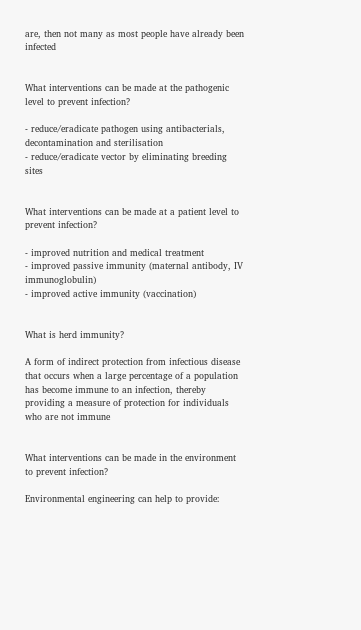are, then not many as most people have already been infected


What interventions can be made at the pathogenic level to prevent infection?

- reduce/eradicate pathogen using antibacterials, decontamination and sterilisation
- reduce/eradicate vector by eliminating breeding sites


What interventions can be made at a patient level to prevent infection?

- improved nutrition and medical treatment
- improved passive immunity (maternal antibody, IV immunoglobulin)
- improved active immunity (vaccination)


What is herd immunity?

A form of indirect protection from infectious disease that occurs when a large percentage of a population has become immune to an infection, thereby providing a measure of protection for individuals who are not immune


What interventions can be made in the environment to prevent infection?

Environmental engineering can help to provide: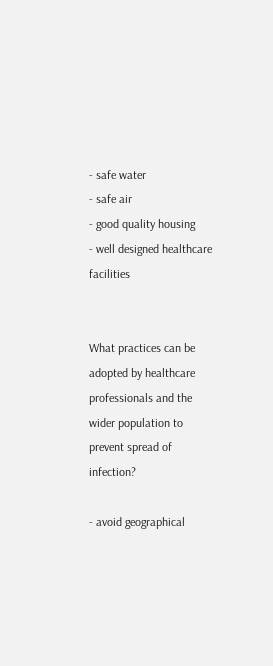- safe water
- safe air
- good quality housing
- well designed healthcare facilities


What practices can be adopted by healthcare professionals and the wider population to prevent spread of infection?

- avoid geographical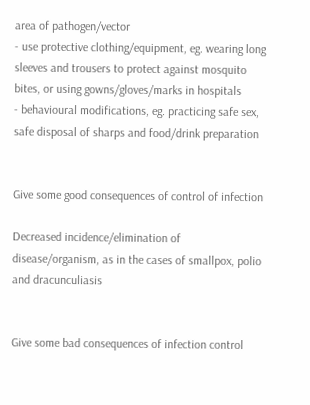area of pathogen/vector
- use protective clothing/equipment, eg. wearing long sleeves and trousers to protect against mosquito bites, or using gowns/gloves/marks in hospitals
- behavioural modifications, eg. practicing safe sex, safe disposal of sharps and food/drink preparation


Give some good consequences of control of infection

Decreased incidence/elimination of disease/organism, as in the cases of smallpox, polio and dracunculiasis


Give some bad consequences of infection control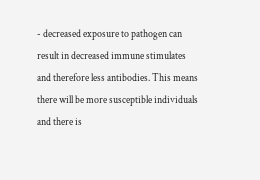- decreased exposure to pathogen can result in decreased immune stimulates and therefore less antibodies. This means there will be more susceptible individuals and there is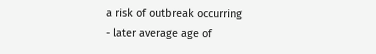a risk of outbreak occurring
- later average age of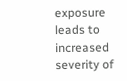exposure leads to increased severity of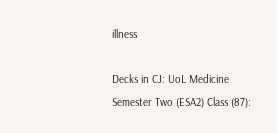illness

Decks in CJ: UoL Medicine Semester Two (ESA2) Class (87):